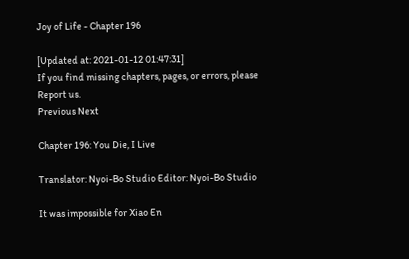Joy of Life - Chapter 196

[Updated at: 2021-01-12 01:47:31]
If you find missing chapters, pages, or errors, please Report us.
Previous Next

Chapter 196: You Die, I Live

Translator: Nyoi-Bo Studio Editor: Nyoi-Bo Studio

It was impossible for Xiao En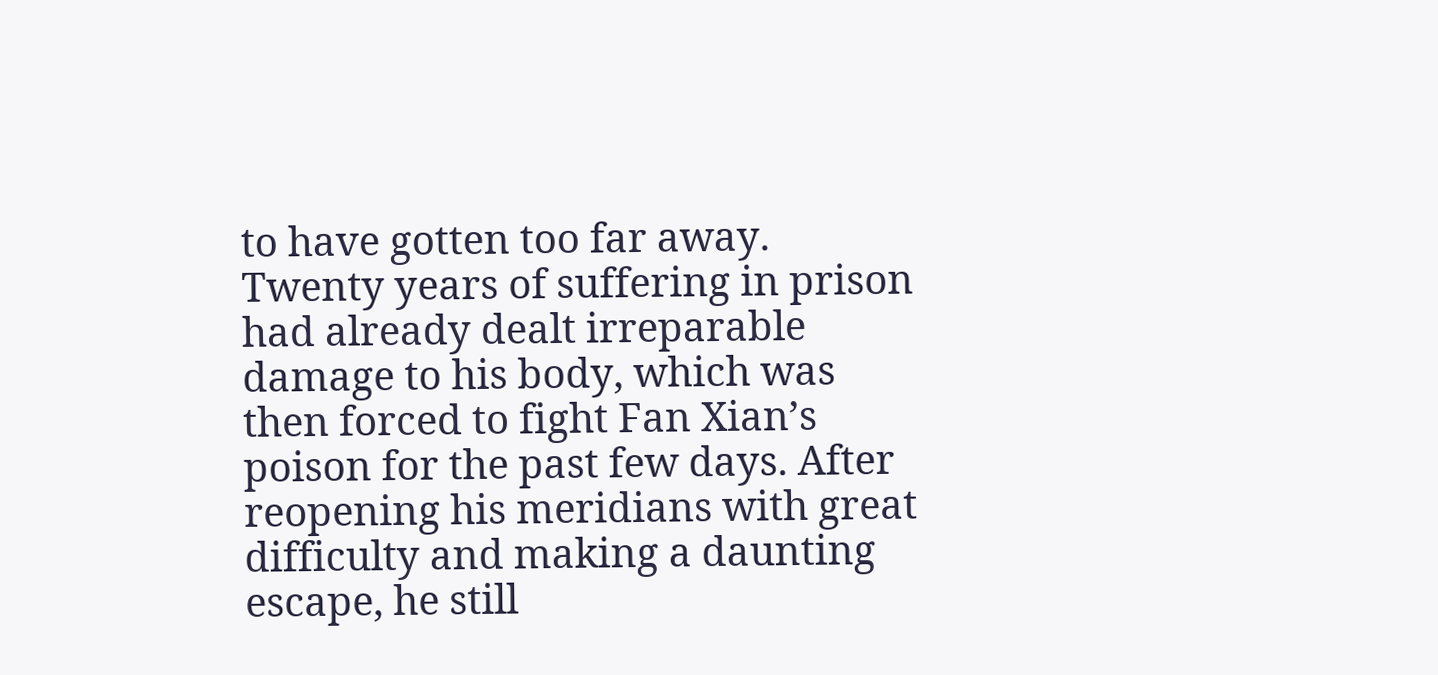to have gotten too far away. Twenty years of suffering in prison had already dealt irreparable damage to his body, which was then forced to fight Fan Xian’s poison for the past few days. After reopening his meridians with great difficulty and making a daunting escape, he still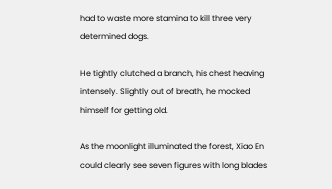had to waste more stamina to kill three very determined dogs.

He tightly clutched a branch, his chest heaving intensely. Slightly out of breath, he mocked himself for getting old.

As the moonlight illuminated the forest, Xiao En could clearly see seven figures with long blades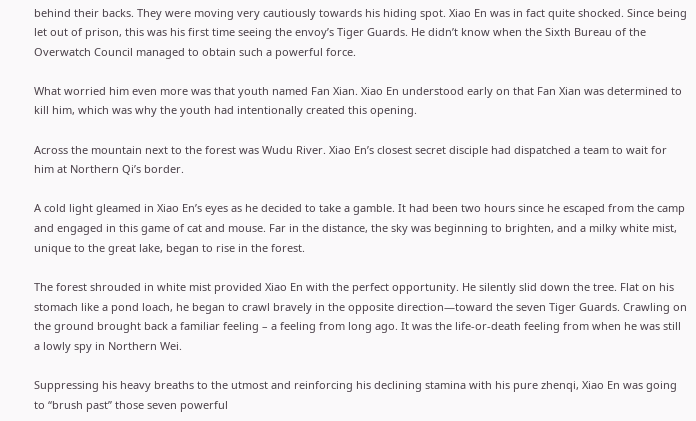behind their backs. They were moving very cautiously towards his hiding spot. Xiao En was in fact quite shocked. Since being let out of prison, this was his first time seeing the envoy’s Tiger Guards. He didn’t know when the Sixth Bureau of the Overwatch Council managed to obtain such a powerful force.

What worried him even more was that youth named Fan Xian. Xiao En understood early on that Fan Xian was determined to kill him, which was why the youth had intentionally created this opening.

Across the mountain next to the forest was Wudu River. Xiao En’s closest secret disciple had dispatched a team to wait for him at Northern Qi’s border.

A cold light gleamed in Xiao En’s eyes as he decided to take a gamble. It had been two hours since he escaped from the camp and engaged in this game of cat and mouse. Far in the distance, the sky was beginning to brighten, and a milky white mist, unique to the great lake, began to rise in the forest.

The forest shrouded in white mist provided Xiao En with the perfect opportunity. He silently slid down the tree. Flat on his stomach like a pond loach, he began to crawl bravely in the opposite direction—toward the seven Tiger Guards. Crawling on the ground brought back a familiar feeling – a feeling from long ago. It was the life-or-death feeling from when he was still a lowly spy in Northern Wei.

Suppressing his heavy breaths to the utmost and reinforcing his declining stamina with his pure zhenqi, Xiao En was going to “brush past” those seven powerful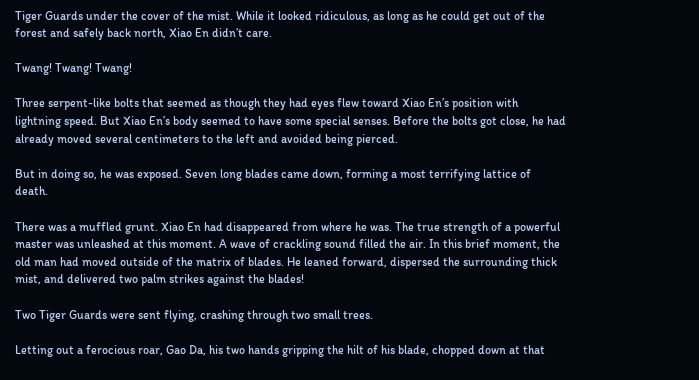Tiger Guards under the cover of the mist. While it looked ridiculous, as long as he could get out of the forest and safely back north, Xiao En didn’t care.

Twang! Twang! Twang!

Three serpent-like bolts that seemed as though they had eyes flew toward Xiao En’s position with lightning speed. But Xiao En’s body seemed to have some special senses. Before the bolts got close, he had already moved several centimeters to the left and avoided being pierced.

But in doing so, he was exposed. Seven long blades came down, forming a most terrifying lattice of death.

There was a muffled grunt. Xiao En had disappeared from where he was. The true strength of a powerful master was unleashed at this moment. A wave of crackling sound filled the air. In this brief moment, the old man had moved outside of the matrix of blades. He leaned forward, dispersed the surrounding thick mist, and delivered two palm strikes against the blades!

Two Tiger Guards were sent flying, crashing through two small trees.

Letting out a ferocious roar, Gao Da, his two hands gripping the hilt of his blade, chopped down at that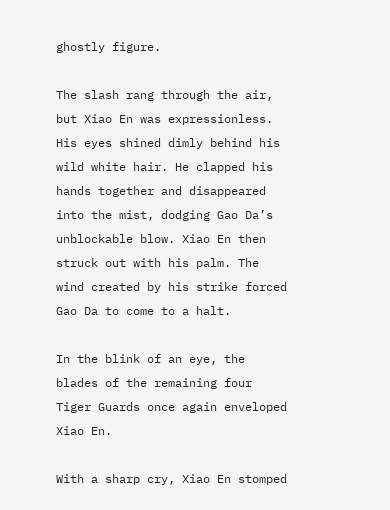ghostly figure.

The slash rang through the air, but Xiao En was expressionless. His eyes shined dimly behind his wild white hair. He clapped his hands together and disappeared into the mist, dodging Gao Da’s unblockable blow. Xiao En then struck out with his palm. The wind created by his strike forced Gao Da to come to a halt.

In the blink of an eye, the blades of the remaining four Tiger Guards once again enveloped Xiao En.

With a sharp cry, Xiao En stomped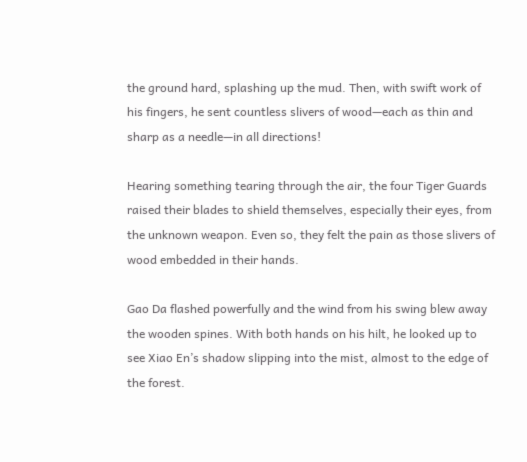the ground hard, splashing up the mud. Then, with swift work of his fingers, he sent countless slivers of wood—each as thin and sharp as a needle—in all directions!

Hearing something tearing through the air, the four Tiger Guards raised their blades to shield themselves, especially their eyes, from the unknown weapon. Even so, they felt the pain as those slivers of wood embedded in their hands.

Gao Da flashed powerfully and the wind from his swing blew away the wooden spines. With both hands on his hilt, he looked up to see Xiao En’s shadow slipping into the mist, almost to the edge of the forest.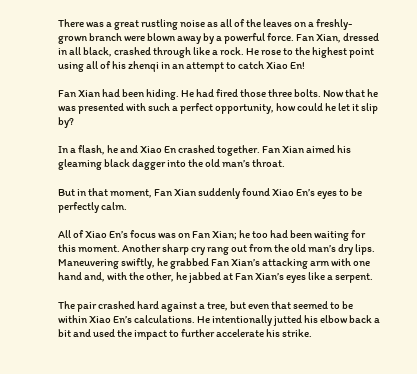There was a great rustling noise as all of the leaves on a freshly-grown branch were blown away by a powerful force. Fan Xian, dressed in all black, crashed through like a rock. He rose to the highest point using all of his zhenqi in an attempt to catch Xiao En!

Fan Xian had been hiding. He had fired those three bolts. Now that he was presented with such a perfect opportunity, how could he let it slip by?

In a flash, he and Xiao En crashed together. Fan Xian aimed his gleaming black dagger into the old man’s throat.

But in that moment, Fan Xian suddenly found Xiao En’s eyes to be perfectly calm.

All of Xiao En’s focus was on Fan Xian; he too had been waiting for this moment. Another sharp cry rang out from the old man’s dry lips. Maneuvering swiftly, he grabbed Fan Xian’s attacking arm with one hand and, with the other, he jabbed at Fan Xian’s eyes like a serpent.

The pair crashed hard against a tree, but even that seemed to be within Xiao En’s calculations. He intentionally jutted his elbow back a bit and used the impact to further accelerate his strike.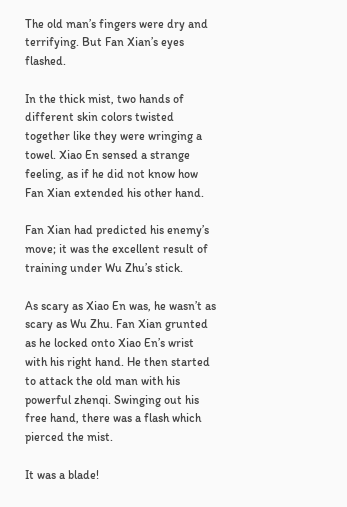The old man’s fingers were dry and terrifying. But Fan Xian’s eyes flashed.

In the thick mist, two hands of different skin colors twisted together like they were wringing a towel. Xiao En sensed a strange feeling, as if he did not know how Fan Xian extended his other hand.

Fan Xian had predicted his enemy’s move; it was the excellent result of training under Wu Zhu’s stick.

As scary as Xiao En was, he wasn’t as scary as Wu Zhu. Fan Xian grunted as he locked onto Xiao En’s wrist with his right hand. He then started to attack the old man with his powerful zhenqi. Swinging out his free hand, there was a flash which pierced the mist.

It was a blade!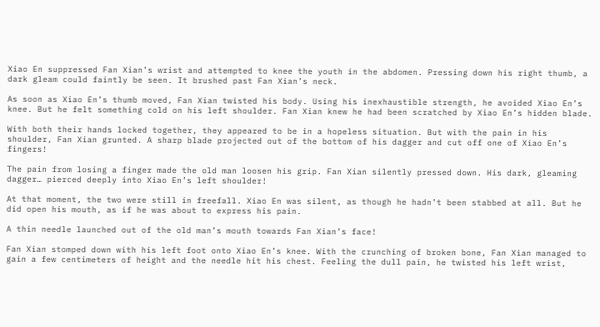Xiao En suppressed Fan Xian’s wrist and attempted to knee the youth in the abdomen. Pressing down his right thumb, a dark gleam could faintly be seen. It brushed past Fan Xian’s neck.

As soon as Xiao En’s thumb moved, Fan Xian twisted his body. Using his inexhaustible strength, he avoided Xiao En’s knee. But he felt something cold on his left shoulder. Fan Xian knew he had been scratched by Xiao En’s hidden blade.

With both their hands locked together, they appeared to be in a hopeless situation. But with the pain in his shoulder, Fan Xian grunted. A sharp blade projected out of the bottom of his dagger and cut off one of Xiao En’s fingers!

The pain from losing a finger made the old man loosen his grip. Fan Xian silently pressed down. His dark, gleaming dagger… pierced deeply into Xiao En’s left shoulder!

At that moment, the two were still in freefall. Xiao En was silent, as though he hadn’t been stabbed at all. But he did open his mouth, as if he was about to express his pain.

A thin needle launched out of the old man’s mouth towards Fan Xian’s face!

Fan Xian stomped down with his left foot onto Xiao En’s knee. With the crunching of broken bone, Fan Xian managed to gain a few centimeters of height and the needle hit his chest. Feeling the dull pain, he twisted his left wrist,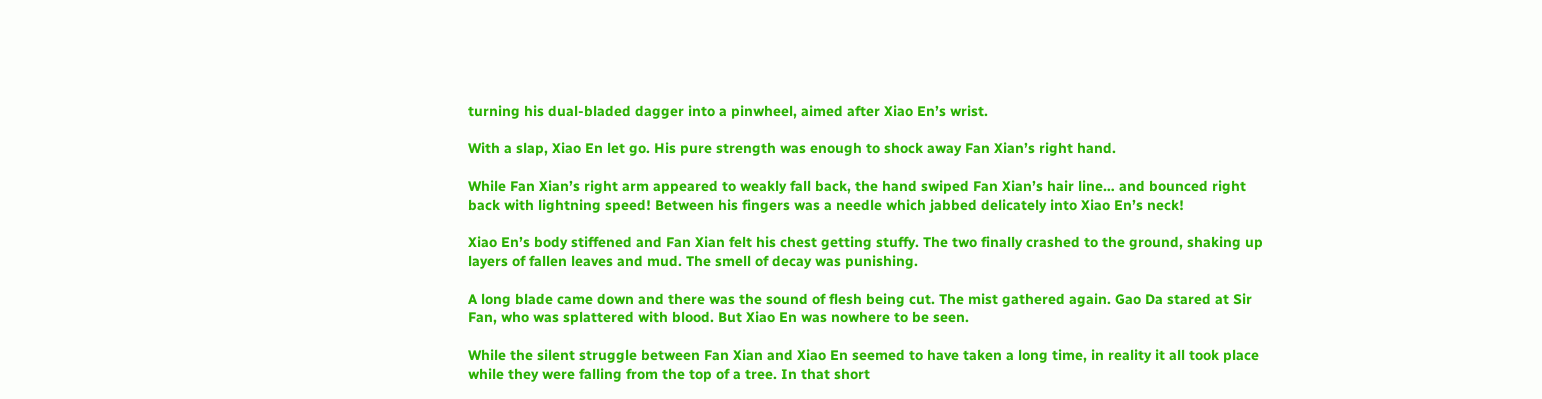turning his dual-bladed dagger into a pinwheel, aimed after Xiao En’s wrist.

With a slap, Xiao En let go. His pure strength was enough to shock away Fan Xian’s right hand.

While Fan Xian’s right arm appeared to weakly fall back, the hand swiped Fan Xian’s hair line… and bounced right back with lightning speed! Between his fingers was a needle which jabbed delicately into Xiao En’s neck!

Xiao En’s body stiffened and Fan Xian felt his chest getting stuffy. The two finally crashed to the ground, shaking up layers of fallen leaves and mud. The smell of decay was punishing.

A long blade came down and there was the sound of flesh being cut. The mist gathered again. Gao Da stared at Sir Fan, who was splattered with blood. But Xiao En was nowhere to be seen.

While the silent struggle between Fan Xian and Xiao En seemed to have taken a long time, in reality it all took place while they were falling from the top of a tree. In that short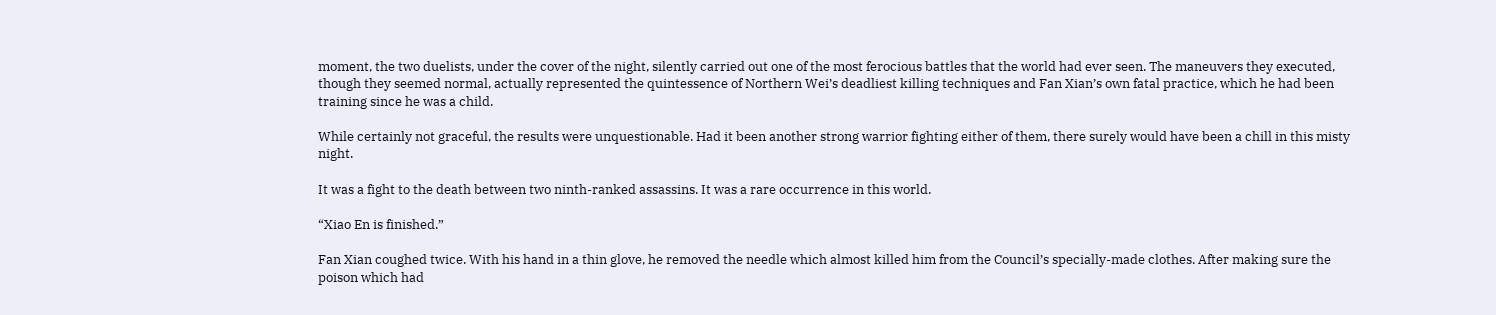moment, the two duelists, under the cover of the night, silently carried out one of the most ferocious battles that the world had ever seen. The maneuvers they executed, though they seemed normal, actually represented the quintessence of Northern Wei’s deadliest killing techniques and Fan Xian’s own fatal practice, which he had been training since he was a child.

While certainly not graceful, the results were unquestionable. Had it been another strong warrior fighting either of them, there surely would have been a chill in this misty night.

It was a fight to the death between two ninth-ranked assassins. It was a rare occurrence in this world.

“Xiao En is finished.”

Fan Xian coughed twice. With his hand in a thin glove, he removed the needle which almost killed him from the Council’s specially-made clothes. After making sure the poison which had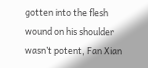gotten into the flesh wound on his shoulder wasn’t potent, Fan Xian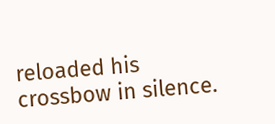reloaded his crossbow in silence.